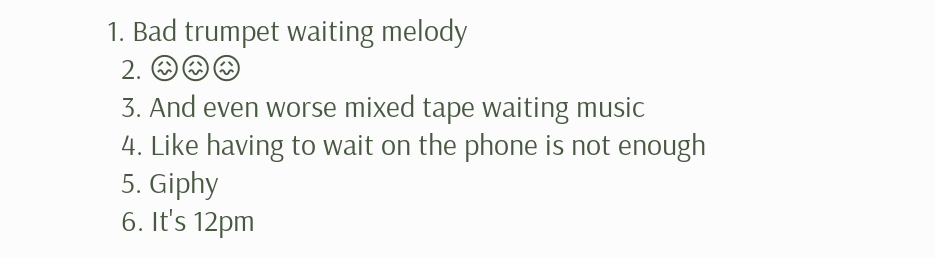1. Bad trumpet waiting melody
  2. 😖😖😖
  3. And even worse mixed tape waiting music
  4. Like having to wait on the phone is not enough
  5. Giphy
  6. It's 12pm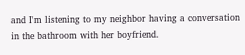and I'm listening to my neighbor having a conversation in the bathroom with her boyfriend.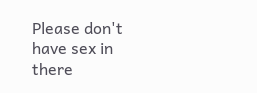Please don't have sex in there